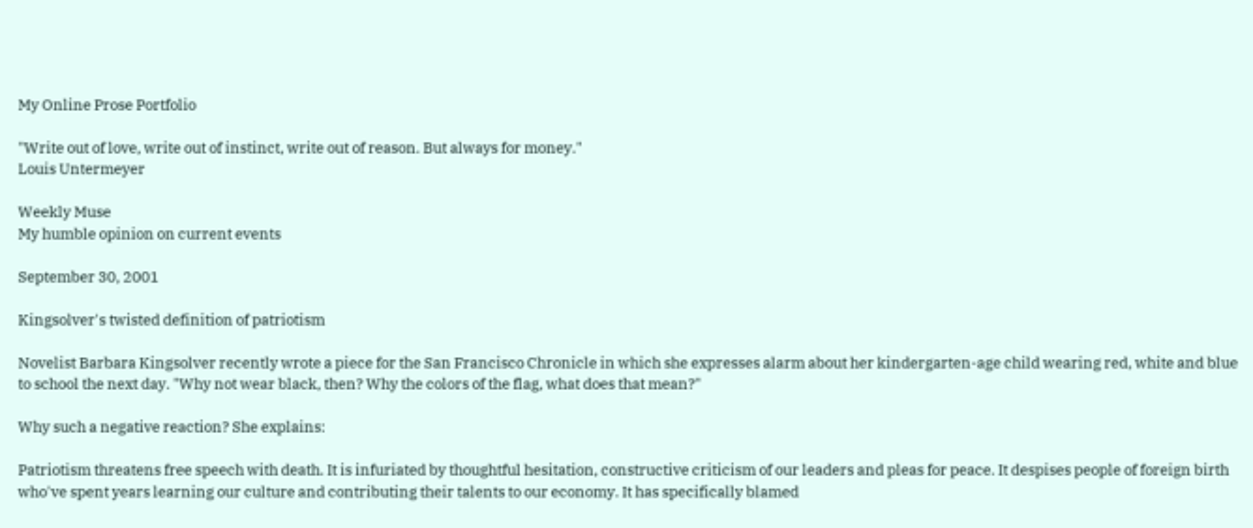My Online Prose Portfolio

"Write out of love, write out of instinct, write out of reason. But always for money."
Louis Untermeyer

Weekly Muse
My humble opinion on current events

September 30, 2001

Kingsolver's twisted definition of patriotism

Novelist Barbara Kingsolver recently wrote a piece for the San Francisco Chronicle in which she expresses alarm about her kindergarten-age child wearing red, white and blue to school the next day. "Why not wear black, then? Why the colors of the flag, what does that mean?"

Why such a negative reaction? She explains:

Patriotism threatens free speech with death. It is infuriated by thoughtful hesitation, constructive criticism of our leaders and pleas for peace. It despises people of foreign birth who've spent years learning our culture and contributing their talents to our economy. It has specifically blamed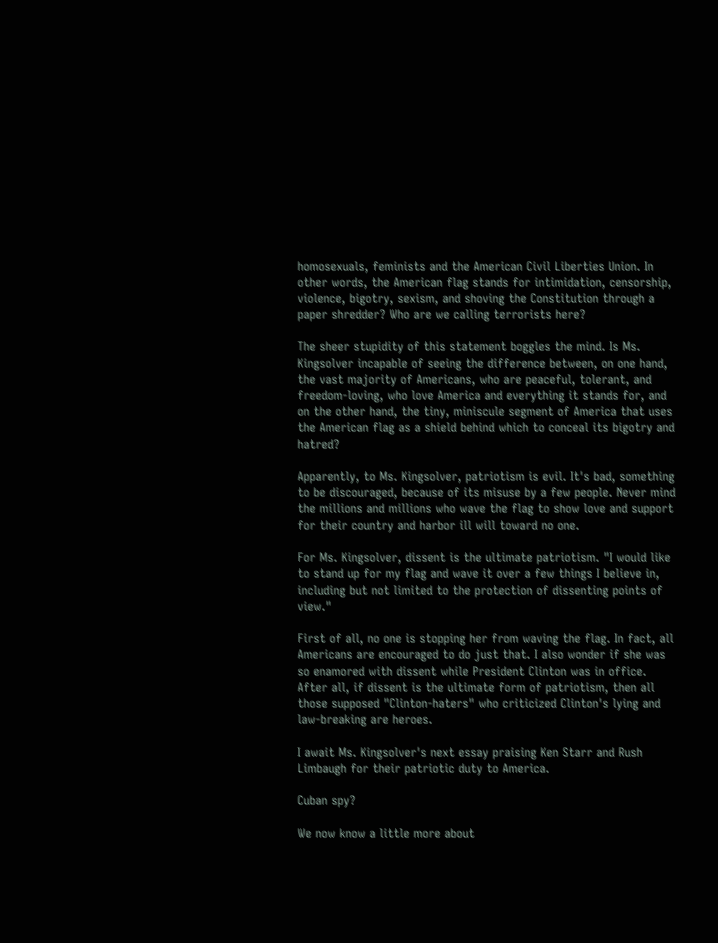homosexuals, feminists and the American Civil Liberties Union. In other words, the American flag stands for intimidation, censorship, violence, bigotry, sexism, and shoving the Constitution through a paper shredder? Who are we calling terrorists here?

The sheer stupidity of this statement boggles the mind. Is Ms. Kingsolver incapable of seeing the difference between, on one hand, the vast majority of Americans, who are peaceful, tolerant, and freedom-loving, who love America and everything it stands for, and on the other hand, the tiny, miniscule segment of America that uses the American flag as a shield behind which to conceal its bigotry and hatred?

Apparently, to Ms. Kingsolver, patriotism is evil. It's bad, something to be discouraged, because of its misuse by a few people. Never mind the millions and millions who wave the flag to show love and support for their country and harbor ill will toward no one.

For Ms. Kingsolver, dissent is the ultimate patriotism. "I would like to stand up for my flag and wave it over a few things I believe in, including but not limited to the protection of dissenting points of view."

First of all, no one is stopping her from waving the flag. In fact, all Americans are encouraged to do just that. I also wonder if she was so enamored with dissent while President Clinton was in office. After all, if dissent is the ultimate form of patriotism, then all those supposed "Clinton-haters" who criticized Clinton's lying and law-breaking are heroes.

I await Ms. Kingsolver's next essay praising Ken Starr and Rush Limbaugh for their patriotic duty to America.

Cuban spy?

We now know a little more about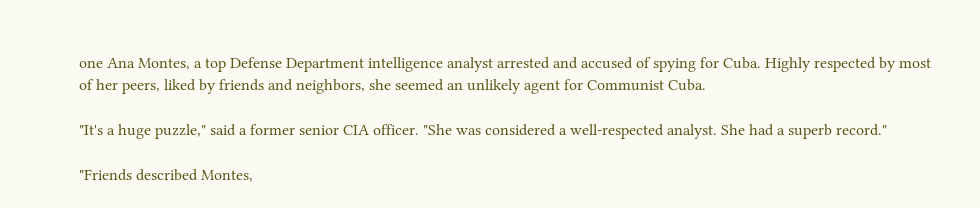one Ana Montes, a top Defense Department intelligence analyst arrested and accused of spying for Cuba. Highly respected by most of her peers, liked by friends and neighbors, she seemed an unlikely agent for Communist Cuba.

"It's a huge puzzle," said a former senior CIA officer. "She was considered a well-respected analyst. She had a superb record."

"Friends described Montes,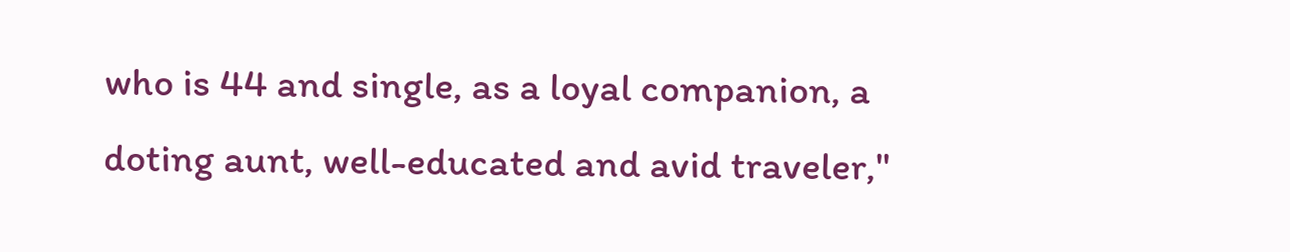who is 44 and single, as a loyal companion, a doting aunt, well-educated and avid traveler,"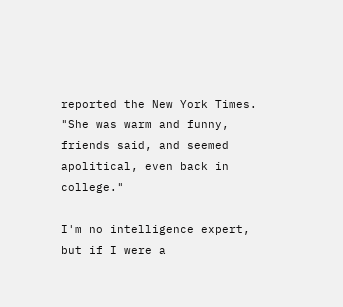reported the New York Times. "She was warm and funny, friends said, and seemed apolitical, even back in college."

I'm no intelligence expert, but if I were a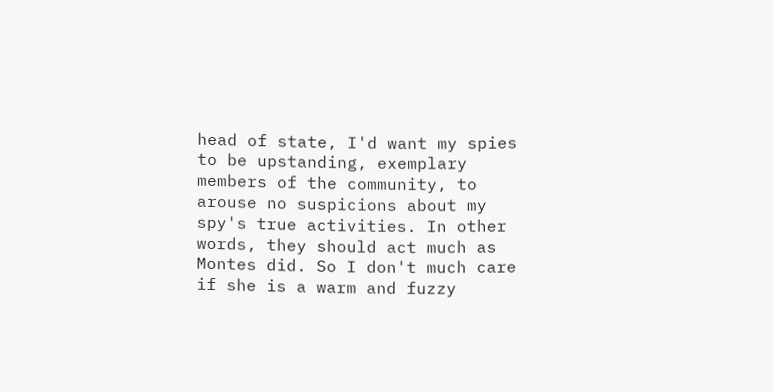head of state, I'd want my spies to be upstanding, exemplary members of the community, to arouse no suspicions about my spy's true activities. In other words, they should act much as Montes did. So I don't much care if she is a warm and fuzzy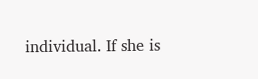individual. If she is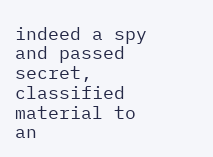indeed a spy and passed secret, classified material to an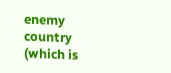enemy country (which is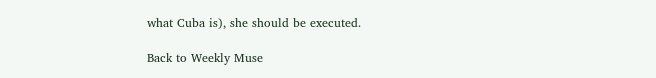what Cuba is), she should be executed.

Back to Weekly Muse